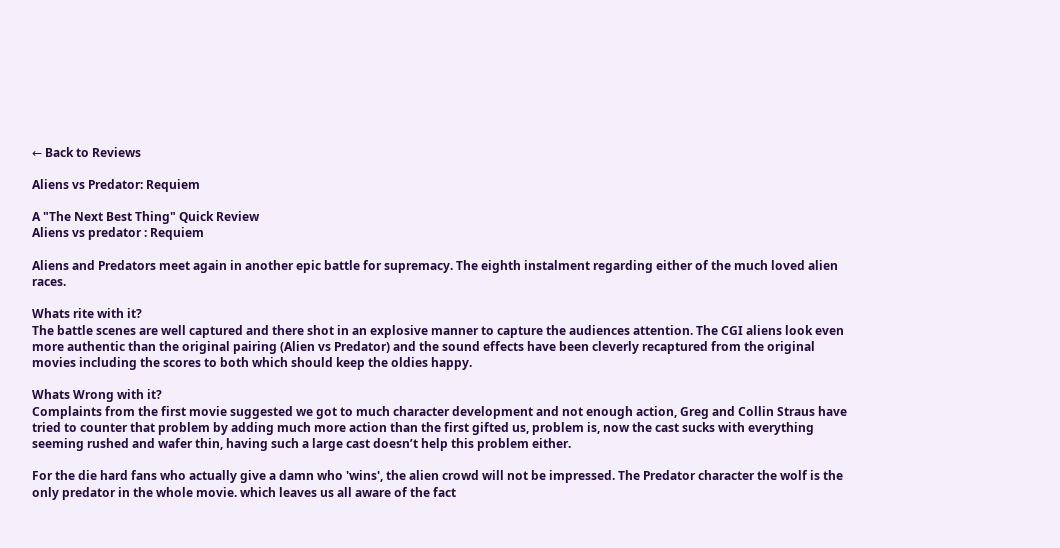← Back to Reviews

Aliens vs Predator: Requiem

A "The Next Best Thing" Quick Review
Aliens vs predator : Requiem

Aliens and Predators meet again in another epic battle for supremacy. The eighth instalment regarding either of the much loved alien races.

Whats rite with it?
The battle scenes are well captured and there shot in an explosive manner to capture the audiences attention. The CGI aliens look even more authentic than the original pairing (Alien vs Predator) and the sound effects have been cleverly recaptured from the original movies including the scores to both which should keep the oldies happy.

Whats Wrong with it?
Complaints from the first movie suggested we got to much character development and not enough action, Greg and Collin Straus have tried to counter that problem by adding much more action than the first gifted us, problem is, now the cast sucks with everything seeming rushed and wafer thin, having such a large cast doesn’t help this problem either.

For the die hard fans who actually give a damn who 'wins', the alien crowd will not be impressed. The Predator character the wolf is the only predator in the whole movie. which leaves us all aware of the fact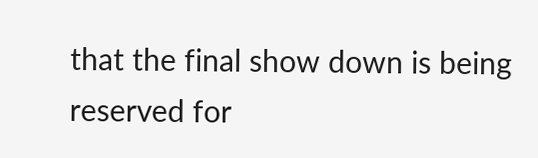that the final show down is being reserved for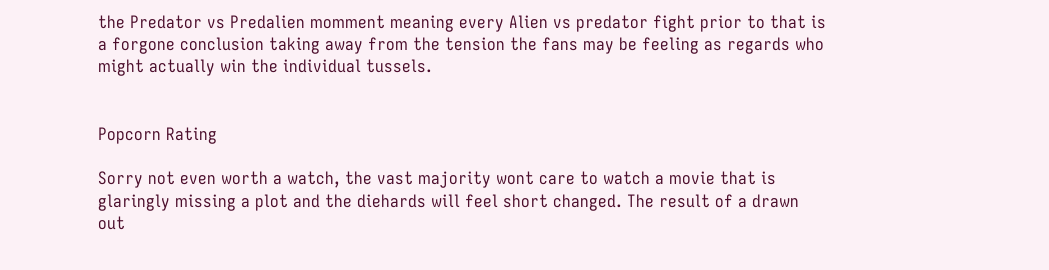the Predator vs Predalien momment meaning every Alien vs predator fight prior to that is a forgone conclusion taking away from the tension the fans may be feeling as regards who might actually win the individual tussels.


Popcorn Rating

Sorry not even worth a watch, the vast majority wont care to watch a movie that is glaringly missing a plot and the diehards will feel short changed. The result of a drawn out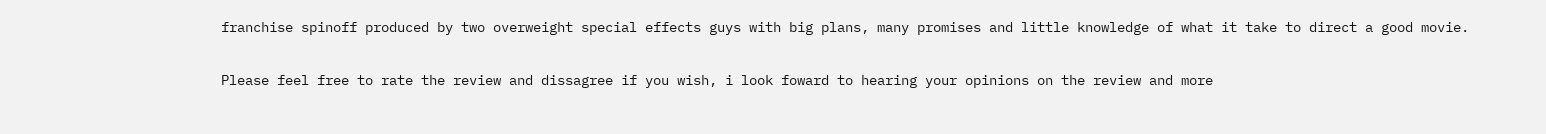franchise spinoff produced by two overweight special effects guys with big plans, many promises and little knowledge of what it take to direct a good movie.

Please feel free to rate the review and dissagree if you wish, i look foward to hearing your opinions on the review and more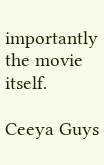importantly the movie itself.

Ceeya Guys